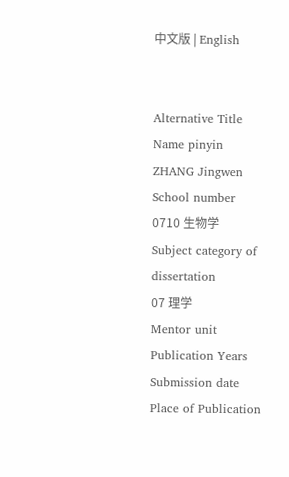中文版 | English


Alternative Title
Name pinyin
ZHANG Jingwen
School number
0710 生物学
Subject category of dissertation
07 理学
Mentor unit
Publication Years
Submission date
Place of Publication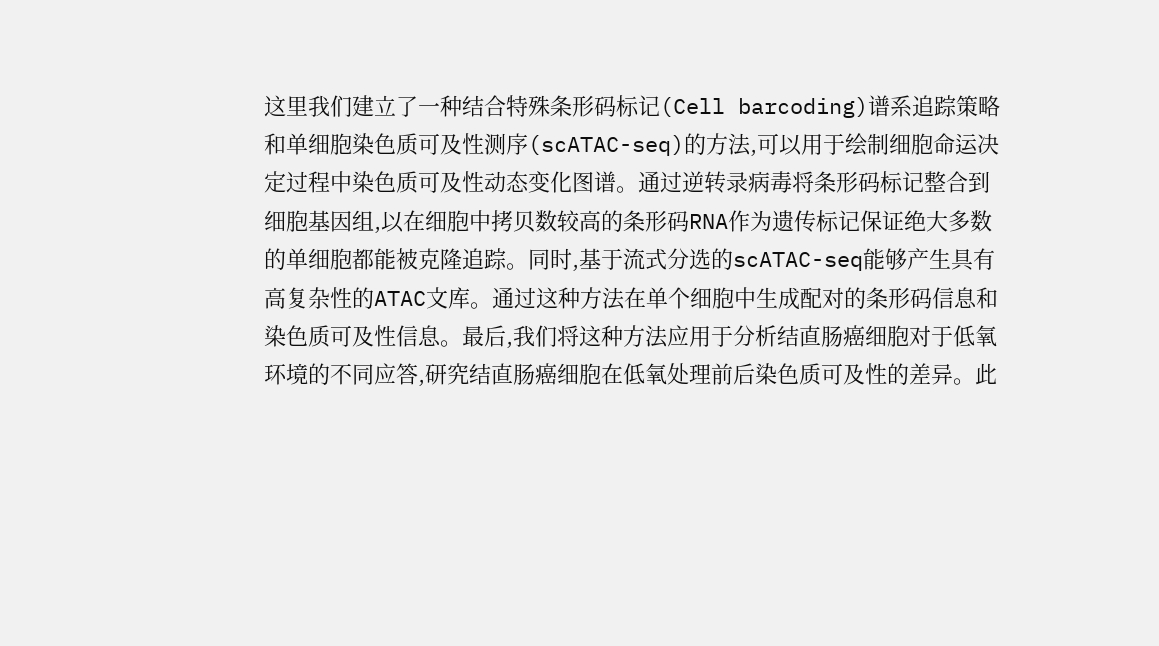这里我们建立了一种结合特殊条形码标记(Cell barcoding)谱系追踪策略和单细胞染色质可及性测序(scATAC-seq)的方法,可以用于绘制细胞命运决定过程中染色质可及性动态变化图谱。通过逆转录病毒将条形码标记整合到细胞基因组,以在细胞中拷贝数较高的条形码RNA作为遗传标记保证绝大多数的单细胞都能被克隆追踪。同时,基于流式分选的scATAC-seq能够产生具有高复杂性的ATAC文库。通过这种方法在单个细胞中生成配对的条形码信息和染色质可及性信息。最后,我们将这种方法应用于分析结直肠癌细胞对于低氧环境的不同应答,研究结直肠癌细胞在低氧处理前后染色质可及性的差异。此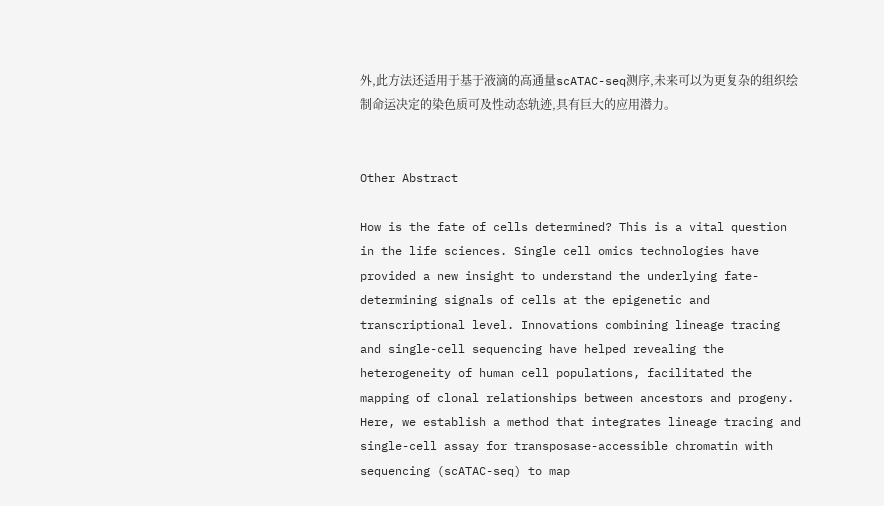外,此方法还适用于基于液滴的高通量scATAC-seq测序,未来可以为更复杂的组织绘制命运决定的染色质可及性动态轨迹,具有巨大的应用潜力。


Other Abstract

How is the fate of cells determined? This is a vital question in the life sciences. Single cell omics technologies have provided a new insight to understand the underlying fate-determining signals of cells at the epigenetic and transcriptional level. Innovations combining lineage tracing and single-cell sequencing have helped revealing the heterogeneity of human cell populations, facilitated the mapping of clonal relationships between ancestors and progeny. Here, we establish a method that integrates lineage tracing and single-cell assay for transposase-accessible chromatin with sequencing (scATAC-seq) to map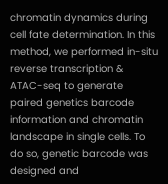chromatin dynamics during cell fate determination. In this method, we performed in-situ reverse transcription & ATAC-seq to generate paired genetics barcode information and chromatin landscape in single cells. To do so, genetic barcode was designed and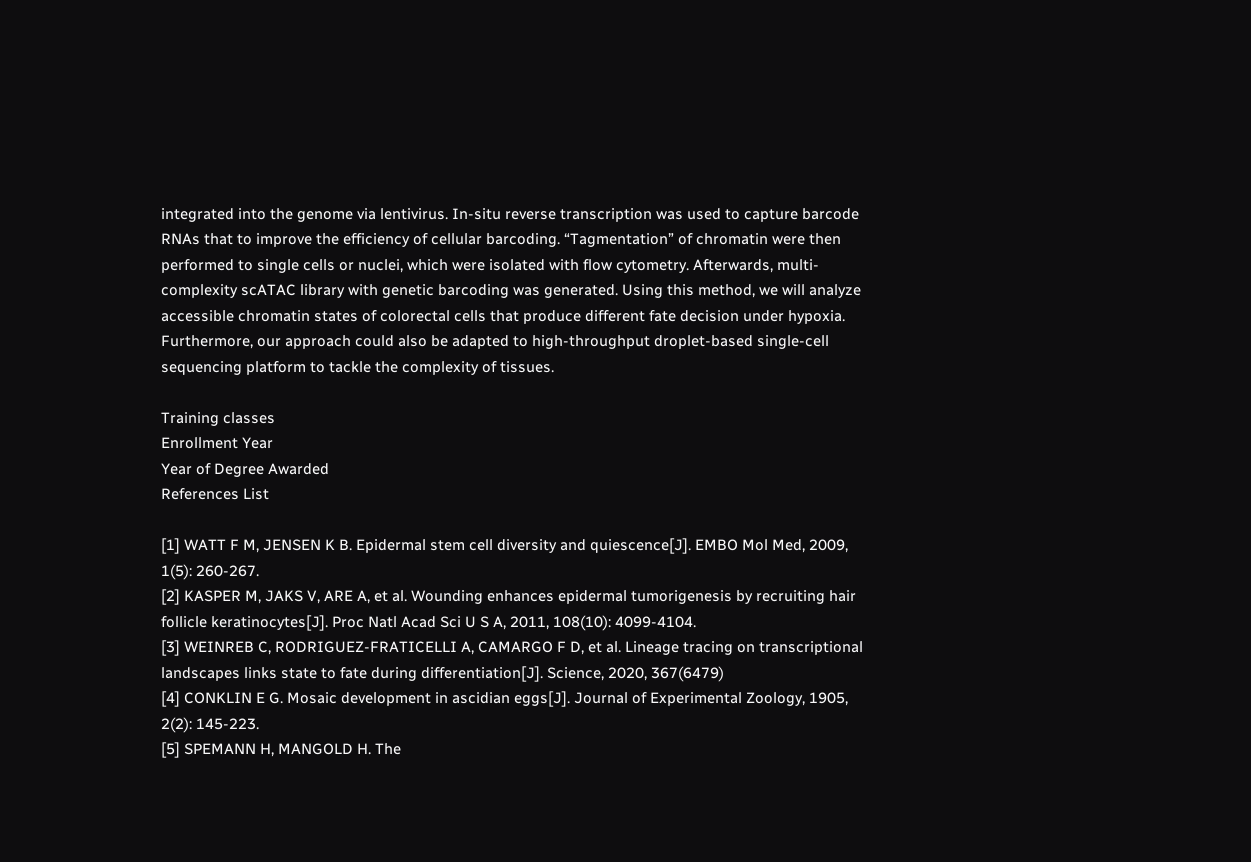integrated into the genome via lentivirus. In-situ reverse transcription was used to capture barcode RNAs that to improve the efficiency of cellular barcoding. “Tagmentation” of chromatin were then performed to single cells or nuclei, which were isolated with flow cytometry. Afterwards, multi-complexity scATAC library with genetic barcoding was generated. Using this method, we will analyze accessible chromatin states of colorectal cells that produce different fate decision under hypoxia. Furthermore, our approach could also be adapted to high-throughput droplet-based single-cell sequencing platform to tackle the complexity of tissues.

Training classes
Enrollment Year
Year of Degree Awarded
References List

[1] WATT F M, JENSEN K B. Epidermal stem cell diversity and quiescence[J]. EMBO Mol Med, 2009, 1(5): 260-267.
[2] KASPER M, JAKS V, ARE A, et al. Wounding enhances epidermal tumorigenesis by recruiting hair follicle keratinocytes[J]. Proc Natl Acad Sci U S A, 2011, 108(10): 4099-4104.
[3] WEINREB C, RODRIGUEZ-FRATICELLI A, CAMARGO F D, et al. Lineage tracing on transcriptional landscapes links state to fate during differentiation[J]. Science, 2020, 367(6479)
[4] CONKLIN E G. Mosaic development in ascidian eggs[J]. Journal of Experimental Zoology, 1905, 2(2): 145-223.
[5] SPEMANN H, MANGOLD H. The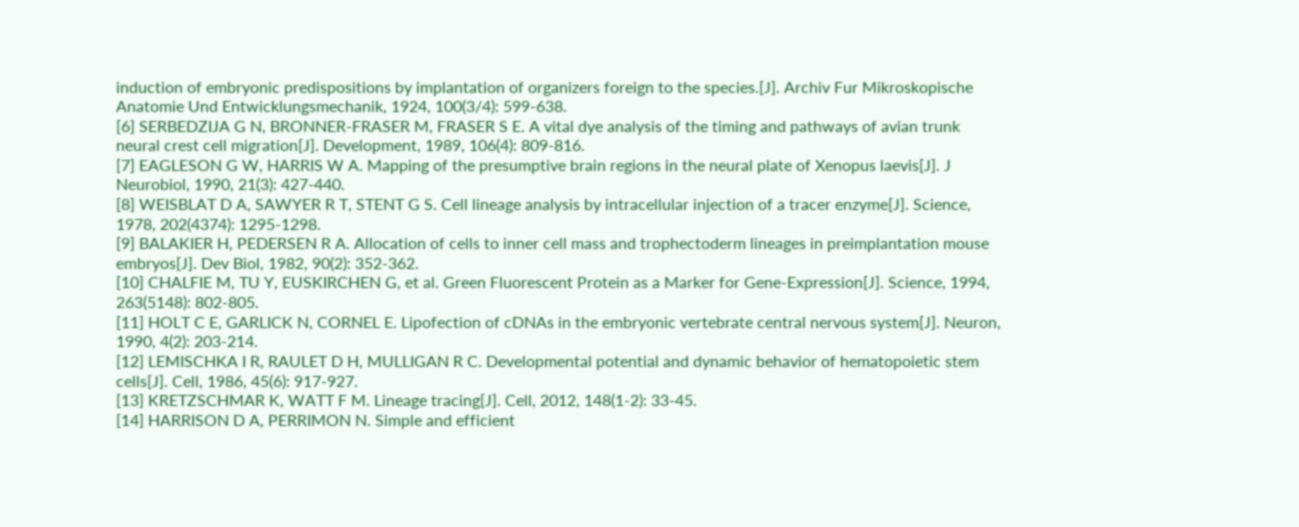induction of embryonic predispositions by implantation of organizers foreign to the species.[J]. Archiv Fur Mikroskopische Anatomie Und Entwicklungsmechanik, 1924, 100(3/4): 599-638.
[6] SERBEDZIJA G N, BRONNER-FRASER M, FRASER S E. A vital dye analysis of the timing and pathways of avian trunk neural crest cell migration[J]. Development, 1989, 106(4): 809-816.
[7] EAGLESON G W, HARRIS W A. Mapping of the presumptive brain regions in the neural plate of Xenopus laevis[J]. J Neurobiol, 1990, 21(3): 427-440.
[8] WEISBLAT D A, SAWYER R T, STENT G S. Cell lineage analysis by intracellular injection of a tracer enzyme[J]. Science, 1978, 202(4374): 1295-1298.
[9] BALAKIER H, PEDERSEN R A. Allocation of cells to inner cell mass and trophectoderm lineages in preimplantation mouse embryos[J]. Dev Biol, 1982, 90(2): 352-362.
[10] CHALFIE M, TU Y, EUSKIRCHEN G, et al. Green Fluorescent Protein as a Marker for Gene-Expression[J]. Science, 1994, 263(5148): 802-805.
[11] HOLT C E, GARLICK N, CORNEL E. Lipofection of cDNAs in the embryonic vertebrate central nervous system[J]. Neuron, 1990, 4(2): 203-214.
[12] LEMISCHKA I R, RAULET D H, MULLIGAN R C. Developmental potential and dynamic behavior of hematopoietic stem cells[J]. Cell, 1986, 45(6): 917-927.
[13] KRETZSCHMAR K, WATT F M. Lineage tracing[J]. Cell, 2012, 148(1-2): 33-45.
[14] HARRISON D A, PERRIMON N. Simple and efficient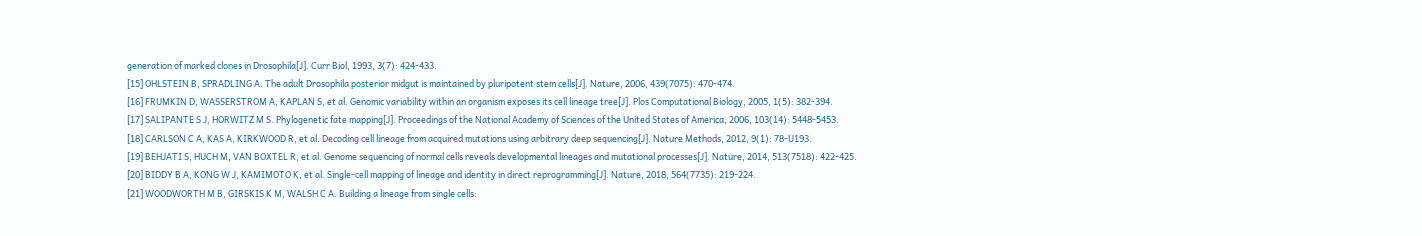generation of marked clones in Drosophila[J]. Curr Biol, 1993, 3(7): 424-433.
[15] OHLSTEIN B, SPRADLING A. The adult Drosophila posterior midgut is maintained by pluripotent stem cells[J]. Nature, 2006, 439(7075): 470-474.
[16] FRUMKIN D, WASSERSTROM A, KAPLAN S, et al. Genomic variability within an organism exposes its cell lineage tree[J]. Plos Computational Biology, 2005, 1(5): 382-394.
[17] SALIPANTE S J, HORWITZ M S. Phylogenetic fate mapping[J]. Proceedings of the National Academy of Sciences of the United States of America, 2006, 103(14): 5448-5453.
[18] CARLSON C A, KAS A, KIRKWOOD R, et al. Decoding cell lineage from acquired mutations using arbitrary deep sequencing[J]. Nature Methods, 2012, 9(1): 78-U193.
[19] BEHJATI S, HUCH M, VAN BOXTEL R, et al. Genome sequencing of normal cells reveals developmental lineages and mutational processes[J]. Nature, 2014, 513(7518): 422-425.
[20] BIDDY B A, KONG W J, KAMIMOTO K, et al. Single-cell mapping of lineage and identity in direct reprogramming[J]. Nature, 2018, 564(7735): 219-224.
[21] WOODWORTH M B, GIRSKIS K M, WALSH C A. Building a lineage from single cells: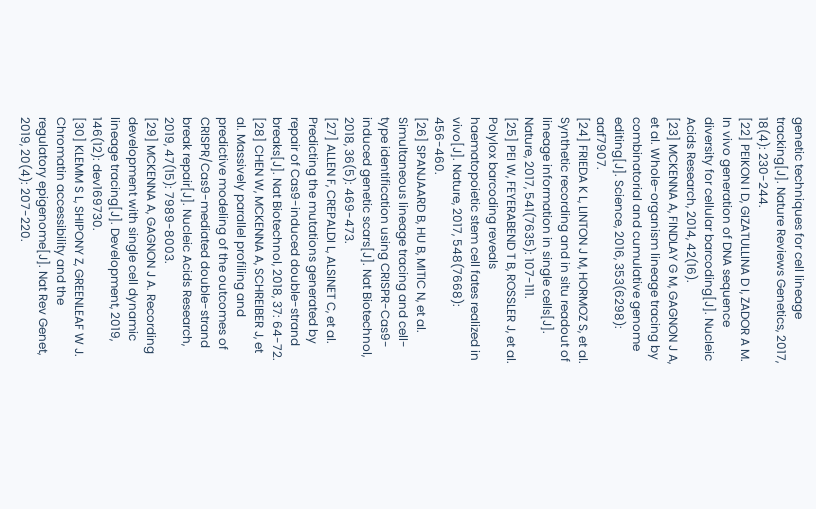genetic techniques for cell lineage tracking[J]. Nature Reviews Genetics, 2017, 18(4): 230-244.
[22] PEIKON I D, GIZATULLINA D I, ZADOR A M. In vivo generation of DNA sequence diversity for cellular barcoding[J]. Nucleic Acids Research, 2014, 42(16).
[23] MCKENNA A, FINDLAY G M, GAGNON J A, et al. Whole-organism lineage tracing by combinatorial and cumulative genome editing[J]. Science, 2016, 353(6298): aaf7907.
[24] FRIEDA K L, LINTON J M, HORMOZ S, et al. Synthetic recording and in situ readout of lineage information in single cells[J]. Nature, 2017, 541(7635): 107-111.
[25] PEI W, FEYERABEND T B, ROSSLER J, et al. Polylox barcoding reveals haematopoietic stem cell fates realized in vivo[J]. Nature, 2017, 548(7668): 456-460.
[26] SPANJAARD B, HU B, MITIC N, et al. Simultaneous lineage tracing and cell-type identification using CRISPR-Cas9-induced genetic scars[J]. Nat Biotechnol, 2018, 36(5): 469-473.
[27] ALLEN F, CREPALDI L, ALSINET C, et al. Predicting the mutations generated by repair of Cas9-induced double-strand breaks[J]. Nat Biotechnol, 2018, 37: 64-72.
[28] CHEN W, MCKENNA A, SCHREIBER J, et al. Massively parallel profiling and predictive modeling of the outcomes of CRISPR/Cas9-mediated double-strand break repair[J]. Nucleic Acids Research, 2019, 47(15): 7989-8003.
[29] MCKENNA A, GAGNON J A. Recording development with single cell dynamic lineage tracing[J]. Development, 2019, 146(12): dev169730.
[30] KLEMM S L, SHIPONY Z, GREENLEAF W J. Chromatin accessibility and the regulatory epigenome[J]. Nat Rev Genet, 2019, 20(4): 207-220.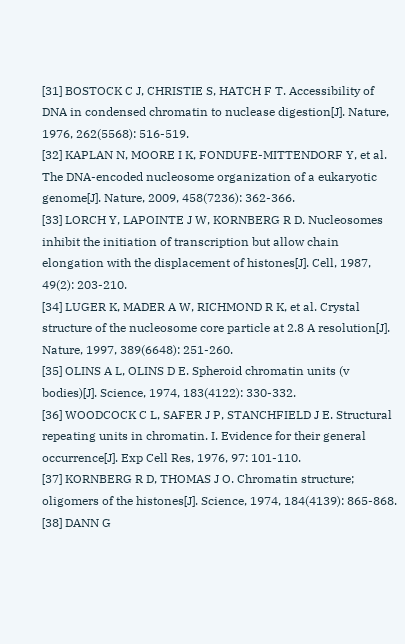[31] BOSTOCK C J, CHRISTIE S, HATCH F T. Accessibility of DNA in condensed chromatin to nuclease digestion[J]. Nature, 1976, 262(5568): 516-519.
[32] KAPLAN N, MOORE I K, FONDUFE-MITTENDORF Y, et al. The DNA-encoded nucleosome organization of a eukaryotic genome[J]. Nature, 2009, 458(7236): 362-366.
[33] LORCH Y, LAPOINTE J W, KORNBERG R D. Nucleosomes inhibit the initiation of transcription but allow chain elongation with the displacement of histones[J]. Cell, 1987, 49(2): 203-210.
[34] LUGER K, MADER A W, RICHMOND R K, et al. Crystal structure of the nucleosome core particle at 2.8 A resolution[J]. Nature, 1997, 389(6648): 251-260.
[35] OLINS A L, OLINS D E. Spheroid chromatin units (v bodies)[J]. Science, 1974, 183(4122): 330-332.
[36] WOODCOCK C L, SAFER J P, STANCHFIELD J E. Structural repeating units in chromatin. I. Evidence for their general occurrence[J]. Exp Cell Res, 1976, 97: 101-110.
[37] KORNBERG R D, THOMAS J O. Chromatin structure; oligomers of the histones[J]. Science, 1974, 184(4139): 865-868.
[38] DANN G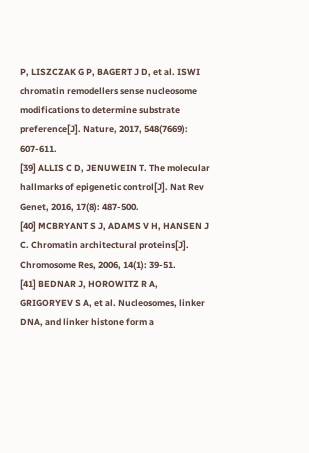P, LISZCZAK G P, BAGERT J D, et al. ISWI chromatin remodellers sense nucleosome modifications to determine substrate preference[J]. Nature, 2017, 548(7669): 607-611.
[39] ALLIS C D, JENUWEIN T. The molecular hallmarks of epigenetic control[J]. Nat Rev Genet, 2016, 17(8): 487-500.
[40] MCBRYANT S J, ADAMS V H, HANSEN J C. Chromatin architectural proteins[J]. Chromosome Res, 2006, 14(1): 39-51.
[41] BEDNAR J, HOROWITZ R A, GRIGORYEV S A, et al. Nucleosomes, linker DNA, and linker histone form a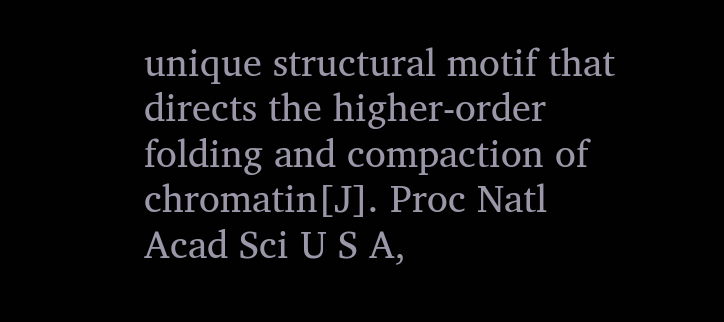unique structural motif that directs the higher-order folding and compaction of chromatin[J]. Proc Natl Acad Sci U S A,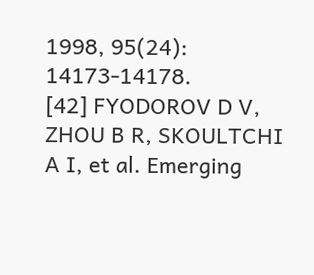1998, 95(24): 14173-14178.
[42] FYODOROV D V, ZHOU B R, SKOULTCHI A I, et al. Emerging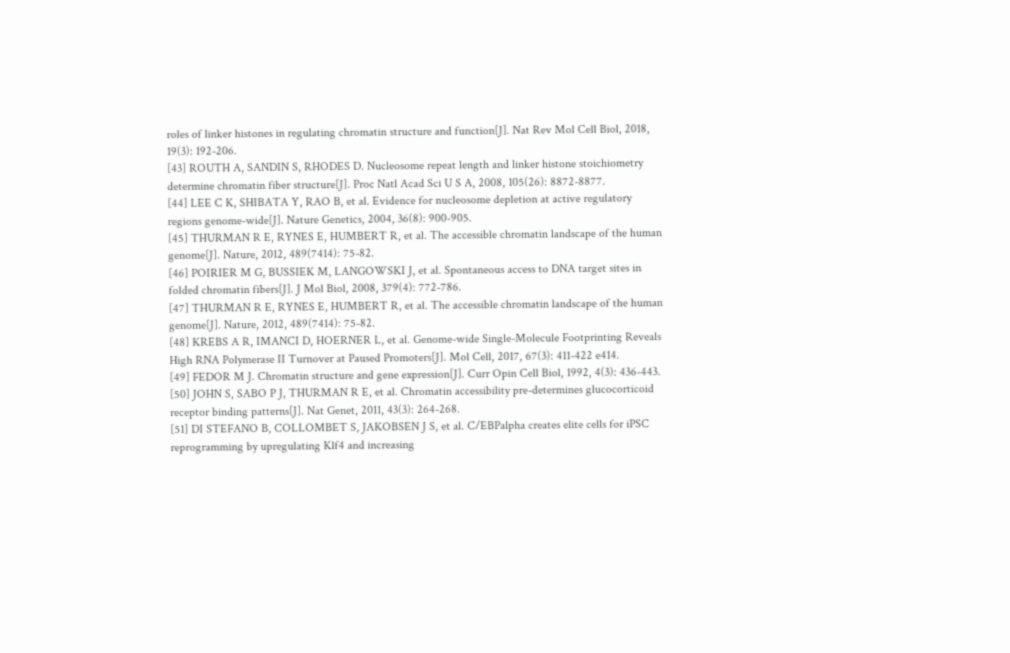roles of linker histones in regulating chromatin structure and function[J]. Nat Rev Mol Cell Biol, 2018, 19(3): 192-206.
[43] ROUTH A, SANDIN S, RHODES D. Nucleosome repeat length and linker histone stoichiometry determine chromatin fiber structure[J]. Proc Natl Acad Sci U S A, 2008, 105(26): 8872-8877.
[44] LEE C K, SHIBATA Y, RAO B, et al. Evidence for nucleosome depletion at active regulatory regions genome-wide[J]. Nature Genetics, 2004, 36(8): 900-905.
[45] THURMAN R E, RYNES E, HUMBERT R, et al. The accessible chromatin landscape of the human genome[J]. Nature, 2012, 489(7414): 75-82.
[46] POIRIER M G, BUSSIEK M, LANGOWSKI J, et al. Spontaneous access to DNA target sites in folded chromatin fibers[J]. J Mol Biol, 2008, 379(4): 772-786.
[47] THURMAN R E, RYNES E, HUMBERT R, et al. The accessible chromatin landscape of the human genome[J]. Nature, 2012, 489(7414): 75-82.
[48] KREBS A R, IMANCI D, HOERNER L, et al. Genome-wide Single-Molecule Footprinting Reveals High RNA Polymerase II Turnover at Paused Promoters[J]. Mol Cell, 2017, 67(3): 411-422 e414.
[49] FEDOR M J. Chromatin structure and gene expression[J]. Curr Opin Cell Biol, 1992, 4(3): 436-443.
[50] JOHN S, SABO P J, THURMAN R E, et al. Chromatin accessibility pre-determines glucocorticoid receptor binding patterns[J]. Nat Genet, 2011, 43(3): 264-268.
[51] DI STEFANO B, COLLOMBET S, JAKOBSEN J S, et al. C/EBPalpha creates elite cells for iPSC reprogramming by upregulating Klf4 and increasing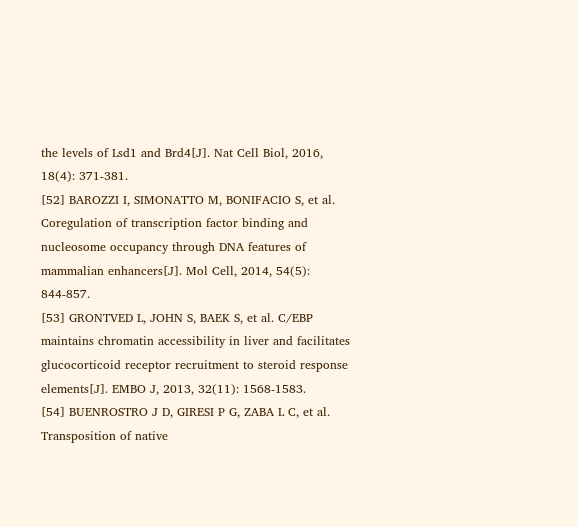the levels of Lsd1 and Brd4[J]. Nat Cell Biol, 2016, 18(4): 371-381.
[52] BAROZZI I, SIMONATTO M, BONIFACIO S, et al. Coregulation of transcription factor binding and nucleosome occupancy through DNA features of mammalian enhancers[J]. Mol Cell, 2014, 54(5): 844-857.
[53] GRONTVED L, JOHN S, BAEK S, et al. C/EBP maintains chromatin accessibility in liver and facilitates glucocorticoid receptor recruitment to steroid response elements[J]. EMBO J, 2013, 32(11): 1568-1583.
[54] BUENROSTRO J D, GIRESI P G, ZABA L C, et al. Transposition of native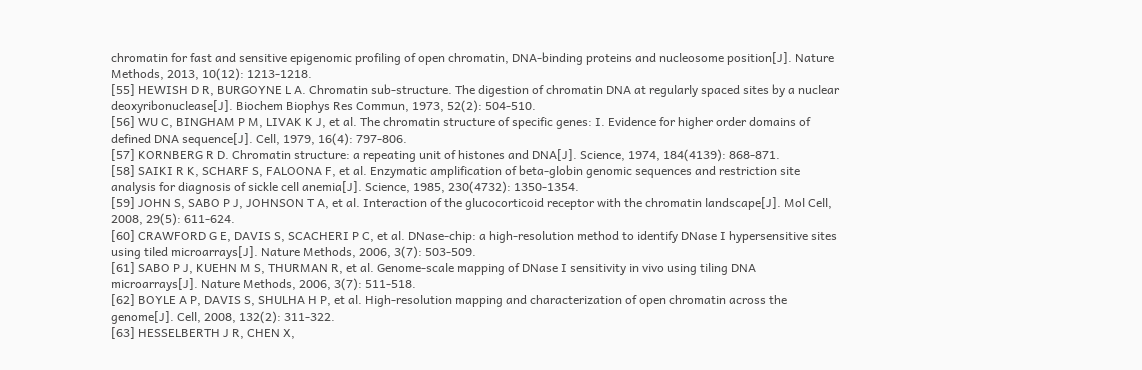chromatin for fast and sensitive epigenomic profiling of open chromatin, DNA-binding proteins and nucleosome position[J]. Nature Methods, 2013, 10(12): 1213-1218.
[55] HEWISH D R, BURGOYNE L A. Chromatin sub-structure. The digestion of chromatin DNA at regularly spaced sites by a nuclear deoxyribonuclease[J]. Biochem Biophys Res Commun, 1973, 52(2): 504-510.
[56] WU C, BINGHAM P M, LIVAK K J, et al. The chromatin structure of specific genes: I. Evidence for higher order domains of defined DNA sequence[J]. Cell, 1979, 16(4): 797-806.
[57] KORNBERG R D. Chromatin structure: a repeating unit of histones and DNA[J]. Science, 1974, 184(4139): 868-871.
[58] SAIKI R K, SCHARF S, FALOONA F, et al. Enzymatic amplification of beta-globin genomic sequences and restriction site analysis for diagnosis of sickle cell anemia[J]. Science, 1985, 230(4732): 1350-1354.
[59] JOHN S, SABO P J, JOHNSON T A, et al. Interaction of the glucocorticoid receptor with the chromatin landscape[J]. Mol Cell, 2008, 29(5): 611-624.
[60] CRAWFORD G E, DAVIS S, SCACHERI P C, et al. DNase-chip: a high-resolution method to identify DNase I hypersensitive sites using tiled microarrays[J]. Nature Methods, 2006, 3(7): 503-509.
[61] SABO P J, KUEHN M S, THURMAN R, et al. Genome-scale mapping of DNase I sensitivity in vivo using tiling DNA microarrays[J]. Nature Methods, 2006, 3(7): 511-518.
[62] BOYLE A P, DAVIS S, SHULHA H P, et al. High-resolution mapping and characterization of open chromatin across the genome[J]. Cell, 2008, 132(2): 311-322.
[63] HESSELBERTH J R, CHEN X,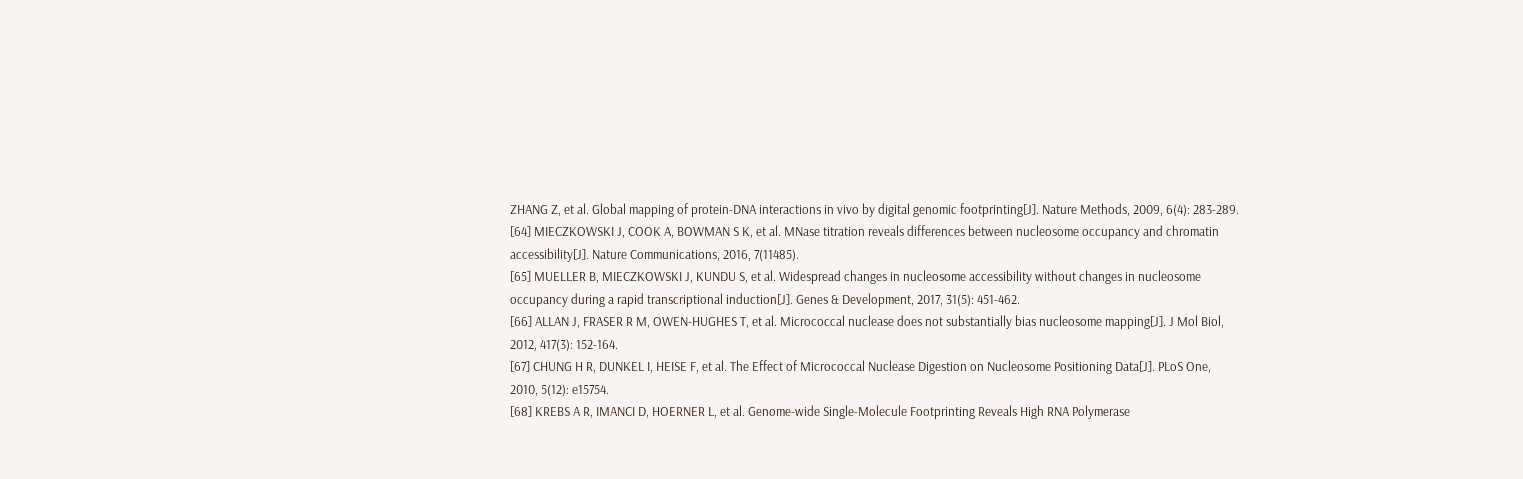ZHANG Z, et al. Global mapping of protein-DNA interactions in vivo by digital genomic footprinting[J]. Nature Methods, 2009, 6(4): 283-289.
[64] MIECZKOWSKI J, COOK A, BOWMAN S K, et al. MNase titration reveals differences between nucleosome occupancy and chromatin accessibility[J]. Nature Communications, 2016, 7(11485).
[65] MUELLER B, MIECZKOWSKI J, KUNDU S, et al. Widespread changes in nucleosome accessibility without changes in nucleosome occupancy during a rapid transcriptional induction[J]. Genes & Development, 2017, 31(5): 451-462.
[66] ALLAN J, FRASER R M, OWEN-HUGHES T, et al. Micrococcal nuclease does not substantially bias nucleosome mapping[J]. J Mol Biol, 2012, 417(3): 152-164.
[67] CHUNG H R, DUNKEL I, HEISE F, et al. The Effect of Micrococcal Nuclease Digestion on Nucleosome Positioning Data[J]. PLoS One, 2010, 5(12): e15754.
[68] KREBS A R, IMANCI D, HOERNER L, et al. Genome-wide Single-Molecule Footprinting Reveals High RNA Polymerase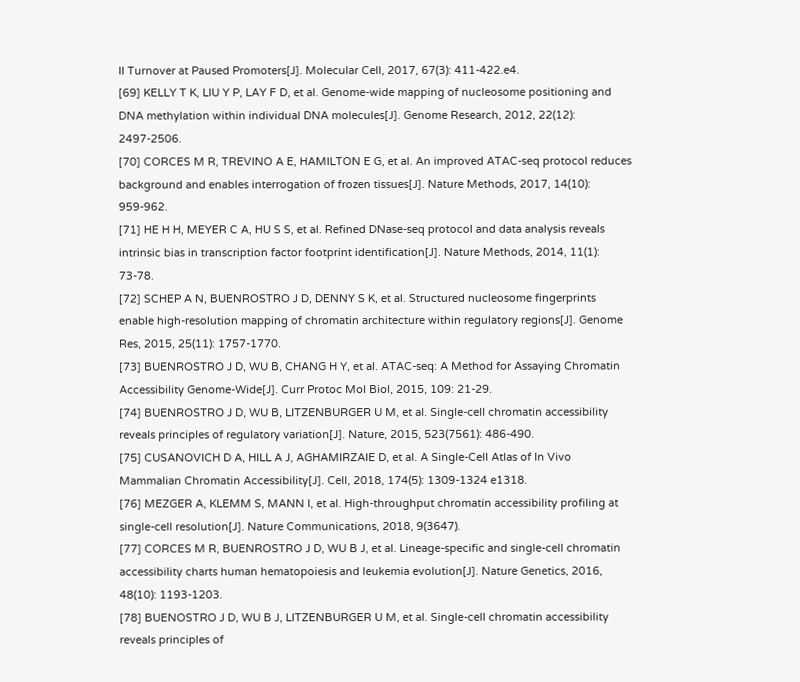II Turnover at Paused Promoters[J]. Molecular Cell, 2017, 67(3): 411-422.e4.
[69] KELLY T K, LIU Y P, LAY F D, et al. Genome-wide mapping of nucleosome positioning and DNA methylation within individual DNA molecules[J]. Genome Research, 2012, 22(12): 2497-2506.
[70] CORCES M R, TREVINO A E, HAMILTON E G, et al. An improved ATAC-seq protocol reduces background and enables interrogation of frozen tissues[J]. Nature Methods, 2017, 14(10): 959-962.
[71] HE H H, MEYER C A, HU S S, et al. Refined DNase-seq protocol and data analysis reveals intrinsic bias in transcription factor footprint identification[J]. Nature Methods, 2014, 11(1): 73-78.
[72] SCHEP A N, BUENROSTRO J D, DENNY S K, et al. Structured nucleosome fingerprints enable high-resolution mapping of chromatin architecture within regulatory regions[J]. Genome Res, 2015, 25(11): 1757-1770.
[73] BUENROSTRO J D, WU B, CHANG H Y, et al. ATAC-seq: A Method for Assaying Chromatin Accessibility Genome-Wide[J]. Curr Protoc Mol Biol, 2015, 109: 21-29.
[74] BUENROSTRO J D, WU B, LITZENBURGER U M, et al. Single-cell chromatin accessibility reveals principles of regulatory variation[J]. Nature, 2015, 523(7561): 486-490.
[75] CUSANOVICH D A, HILL A J, AGHAMIRZAIE D, et al. A Single-Cell Atlas of In Vivo Mammalian Chromatin Accessibility[J]. Cell, 2018, 174(5): 1309-1324 e1318.
[76] MEZGER A, KLEMM S, MANN I, et al. High-throughput chromatin accessibility profiling at single-cell resolution[J]. Nature Communications, 2018, 9(3647).
[77] CORCES M R, BUENROSTRO J D, WU B J, et al. Lineage-specific and single-cell chromatin accessibility charts human hematopoiesis and leukemia evolution[J]. Nature Genetics, 2016, 48(10): 1193-1203.
[78] BUENOSTRO J D, WU B J, LITZENBURGER U M, et al. Single-cell chromatin accessibility reveals principles of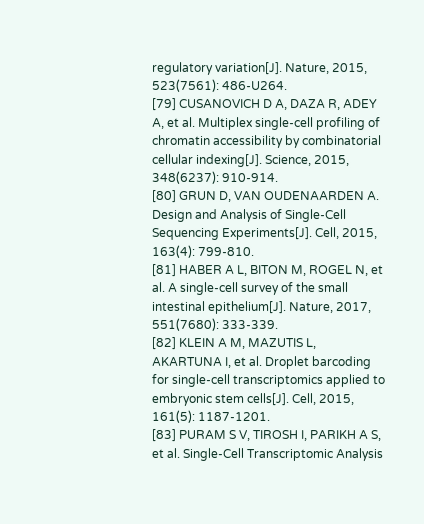regulatory variation[J]. Nature, 2015, 523(7561): 486-U264.
[79] CUSANOVICH D A, DAZA R, ADEY A, et al. Multiplex single-cell profiling of chromatin accessibility by combinatorial cellular indexing[J]. Science, 2015, 348(6237): 910-914.
[80] GRUN D, VAN OUDENAARDEN A. Design and Analysis of Single-Cell Sequencing Experiments[J]. Cell, 2015, 163(4): 799-810.
[81] HABER A L, BITON M, ROGEL N, et al. A single-cell survey of the small intestinal epithelium[J]. Nature, 2017, 551(7680): 333-339.
[82] KLEIN A M, MAZUTIS L, AKARTUNA I, et al. Droplet barcoding for single-cell transcriptomics applied to embryonic stem cells[J]. Cell, 2015, 161(5): 1187-1201.
[83] PURAM S V, TIROSH I, PARIKH A S, et al. Single-Cell Transcriptomic Analysis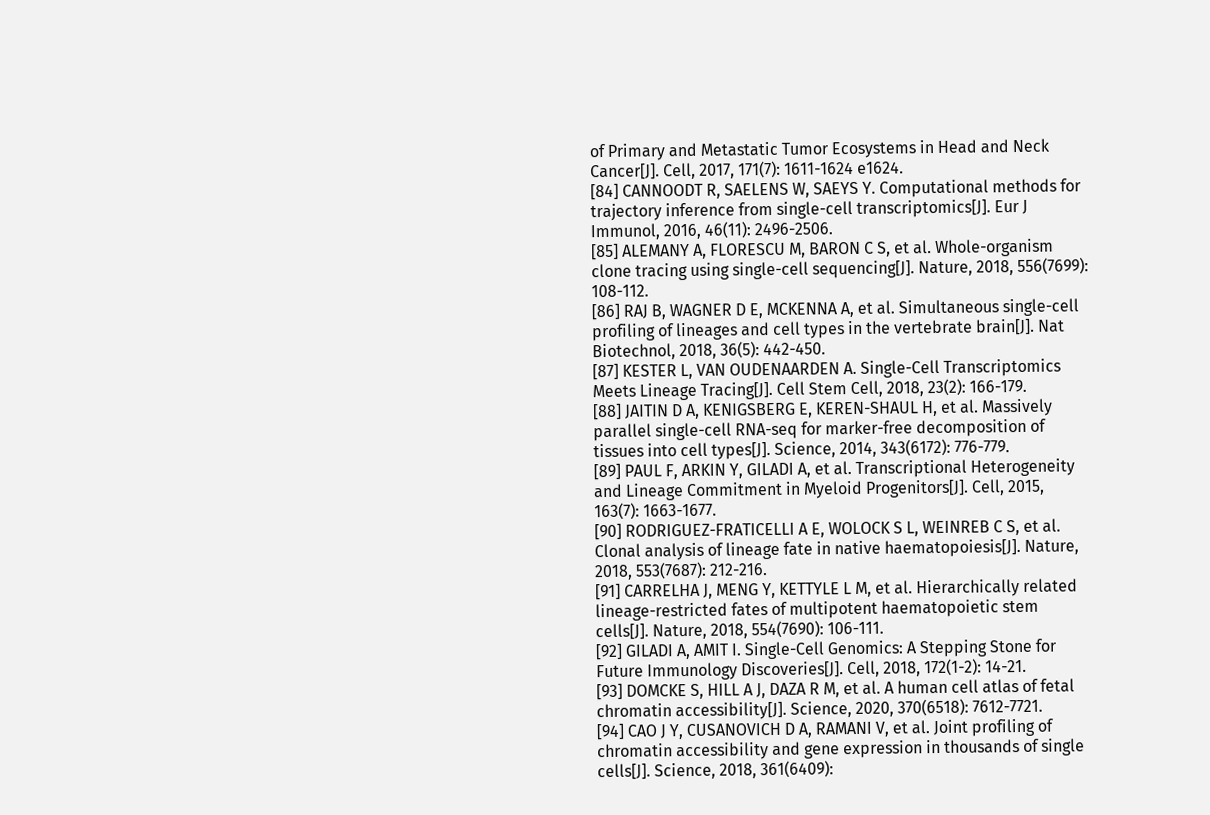of Primary and Metastatic Tumor Ecosystems in Head and Neck Cancer[J]. Cell, 2017, 171(7): 1611-1624 e1624.
[84] CANNOODT R, SAELENS W, SAEYS Y. Computational methods for trajectory inference from single-cell transcriptomics[J]. Eur J Immunol, 2016, 46(11): 2496-2506.
[85] ALEMANY A, FLORESCU M, BARON C S, et al. Whole-organism clone tracing using single-cell sequencing[J]. Nature, 2018, 556(7699): 108-112.
[86] RAJ B, WAGNER D E, MCKENNA A, et al. Simultaneous single-cell profiling of lineages and cell types in the vertebrate brain[J]. Nat Biotechnol, 2018, 36(5): 442-450.
[87] KESTER L, VAN OUDENAARDEN A. Single-Cell Transcriptomics Meets Lineage Tracing[J]. Cell Stem Cell, 2018, 23(2): 166-179.
[88] JAITIN D A, KENIGSBERG E, KEREN-SHAUL H, et al. Massively parallel single-cell RNA-seq for marker-free decomposition of tissues into cell types[J]. Science, 2014, 343(6172): 776-779.
[89] PAUL F, ARKIN Y, GILADI A, et al. Transcriptional Heterogeneity and Lineage Commitment in Myeloid Progenitors[J]. Cell, 2015, 163(7): 1663-1677.
[90] RODRIGUEZ-FRATICELLI A E, WOLOCK S L, WEINREB C S, et al. Clonal analysis of lineage fate in native haematopoiesis[J]. Nature, 2018, 553(7687): 212-216.
[91] CARRELHA J, MENG Y, KETTYLE L M, et al. Hierarchically related lineage-restricted fates of multipotent haematopoietic stem cells[J]. Nature, 2018, 554(7690): 106-111.
[92] GILADI A, AMIT I. Single-Cell Genomics: A Stepping Stone for Future Immunology Discoveries[J]. Cell, 2018, 172(1-2): 14-21.
[93] DOMCKE S, HILL A J, DAZA R M, et al. A human cell atlas of fetal chromatin accessibility[J]. Science, 2020, 370(6518): 7612-7721.
[94] CAO J Y, CUSANOVICH D A, RAMANI V, et al. Joint profiling of chromatin accessibility and gene expression in thousands of single cells[J]. Science, 2018, 361(6409):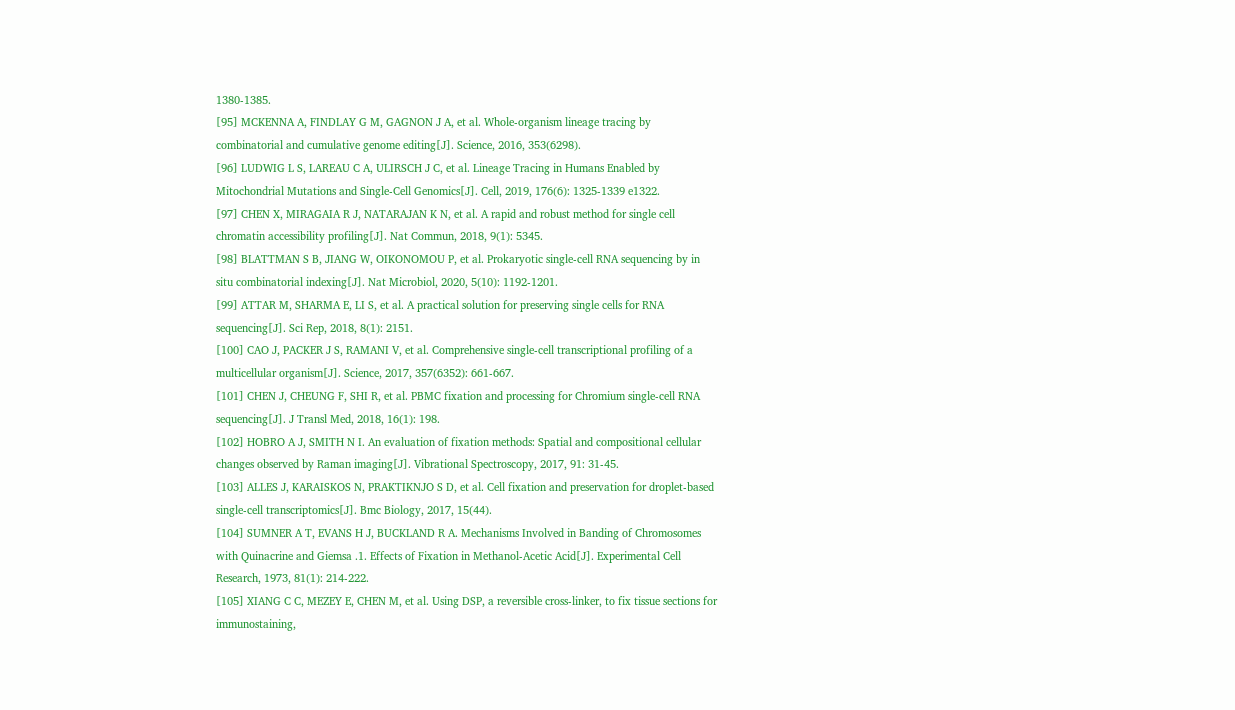1380-1385.
[95] MCKENNA A, FINDLAY G M, GAGNON J A, et al. Whole-organism lineage tracing by combinatorial and cumulative genome editing[J]. Science, 2016, 353(6298).
[96] LUDWIG L S, LAREAU C A, ULIRSCH J C, et al. Lineage Tracing in Humans Enabled by Mitochondrial Mutations and Single-Cell Genomics[J]. Cell, 2019, 176(6): 1325-1339 e1322.
[97] CHEN X, MIRAGAIA R J, NATARAJAN K N, et al. A rapid and robust method for single cell chromatin accessibility profiling[J]. Nat Commun, 2018, 9(1): 5345.
[98] BLATTMAN S B, JIANG W, OIKONOMOU P, et al. Prokaryotic single-cell RNA sequencing by in situ combinatorial indexing[J]. Nat Microbiol, 2020, 5(10): 1192-1201.
[99] ATTAR M, SHARMA E, LI S, et al. A practical solution for preserving single cells for RNA sequencing[J]. Sci Rep, 2018, 8(1): 2151.
[100] CAO J, PACKER J S, RAMANI V, et al. Comprehensive single-cell transcriptional profiling of a multicellular organism[J]. Science, 2017, 357(6352): 661-667.
[101] CHEN J, CHEUNG F, SHI R, et al. PBMC fixation and processing for Chromium single-cell RNA sequencing[J]. J Transl Med, 2018, 16(1): 198.
[102] HOBRO A J, SMITH N I. An evaluation of fixation methods: Spatial and compositional cellular changes observed by Raman imaging[J]. Vibrational Spectroscopy, 2017, 91: 31-45.
[103] ALLES J, KARAISKOS N, PRAKTIKNJO S D, et al. Cell fixation and preservation for droplet-based single-cell transcriptomics[J]. Bmc Biology, 2017, 15(44).
[104] SUMNER A T, EVANS H J, BUCKLAND R A. Mechanisms Involved in Banding of Chromosomes with Quinacrine and Giemsa .1. Effects of Fixation in Methanol-Acetic Acid[J]. Experimental Cell Research, 1973, 81(1): 214-222.
[105] XIANG C C, MEZEY E, CHEN M, et al. Using DSP, a reversible cross-linker, to fix tissue sections for immunostaining,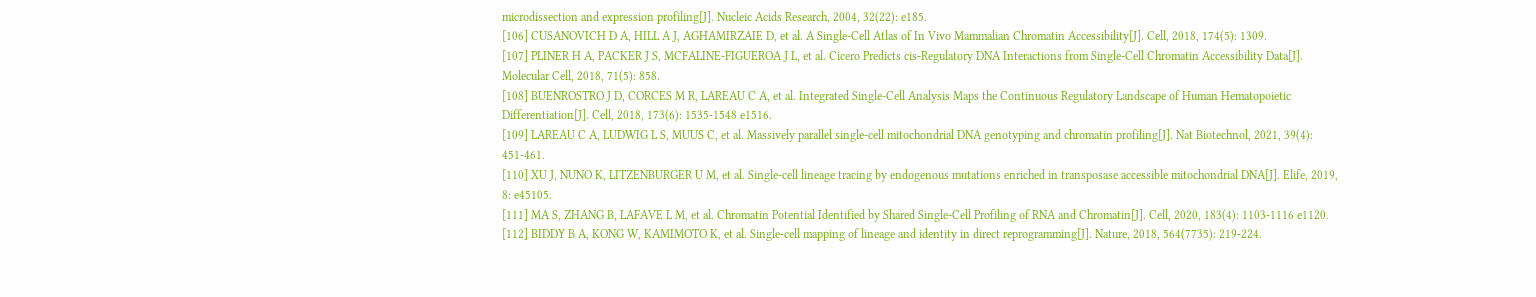microdissection and expression profiling[J]. Nucleic Acids Research, 2004, 32(22): e185.
[106] CUSANOVICH D A, HILL A J, AGHAMIRZAIE D, et al. A Single-Cell Atlas of In Vivo Mammalian Chromatin Accessibility[J]. Cell, 2018, 174(5): 1309.
[107] PLINER H A, PACKER J S, MCFALINE-FIGUEROA J L, et al. Cicero Predicts cis-Regulatory DNA Interactions from Single-Cell Chromatin Accessibility Data[J]. Molecular Cell, 2018, 71(5): 858.
[108] BUENROSTRO J D, CORCES M R, LAREAU C A, et al. Integrated Single-Cell Analysis Maps the Continuous Regulatory Landscape of Human Hematopoietic Differentiation[J]. Cell, 2018, 173(6): 1535-1548 e1516.
[109] LAREAU C A, LUDWIG L S, MUUS C, et al. Massively parallel single-cell mitochondrial DNA genotyping and chromatin profiling[J]. Nat Biotechnol, 2021, 39(4): 451-461.
[110] XU J, NUNO K, LITZENBURGER U M, et al. Single-cell lineage tracing by endogenous mutations enriched in transposase accessible mitochondrial DNA[J]. Elife, 2019, 8: e45105.
[111] MA S, ZHANG B, LAFAVE L M, et al. Chromatin Potential Identified by Shared Single-Cell Profiling of RNA and Chromatin[J]. Cell, 2020, 183(4): 1103-1116 e1120.
[112] BIDDY B A, KONG W, KAMIMOTO K, et al. Single-cell mapping of lineage and identity in direct reprogramming[J]. Nature, 2018, 564(7735): 219-224.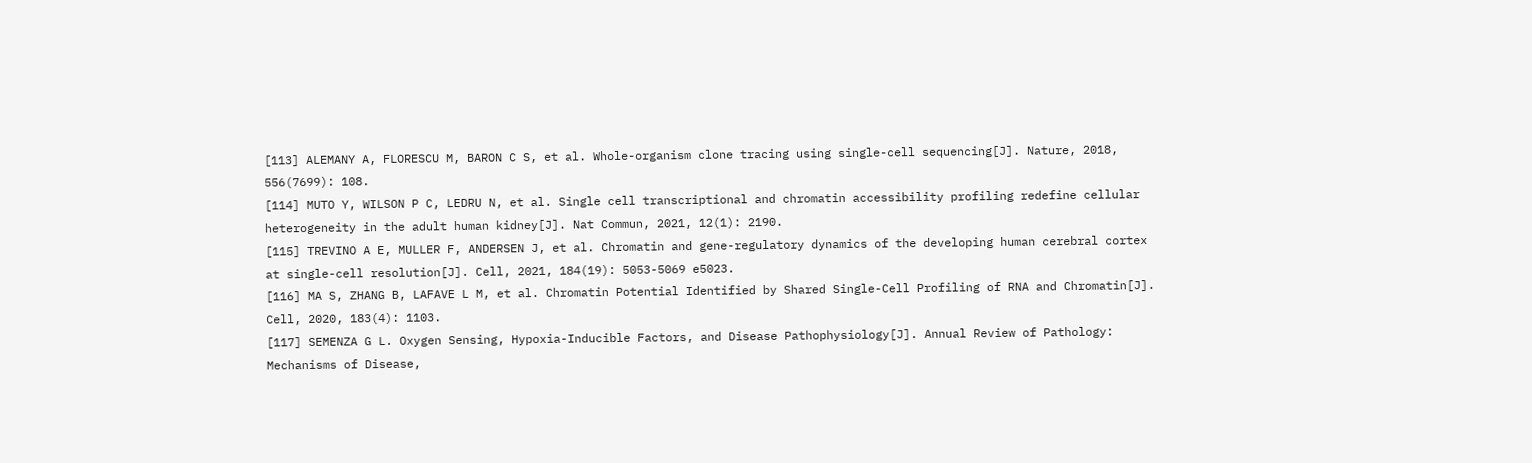[113] ALEMANY A, FLORESCU M, BARON C S, et al. Whole-organism clone tracing using single-cell sequencing[J]. Nature, 2018, 556(7699): 108.
[114] MUTO Y, WILSON P C, LEDRU N, et al. Single cell transcriptional and chromatin accessibility profiling redefine cellular heterogeneity in the adult human kidney[J]. Nat Commun, 2021, 12(1): 2190.
[115] TREVINO A E, MULLER F, ANDERSEN J, et al. Chromatin and gene-regulatory dynamics of the developing human cerebral cortex at single-cell resolution[J]. Cell, 2021, 184(19): 5053-5069 e5023.
[116] MA S, ZHANG B, LAFAVE L M, et al. Chromatin Potential Identified by Shared Single-Cell Profiling of RNA and Chromatin[J]. Cell, 2020, 183(4): 1103.
[117] SEMENZA G L. Oxygen Sensing, Hypoxia-Inducible Factors, and Disease Pathophysiology[J]. Annual Review of Pathology: Mechanisms of Disease,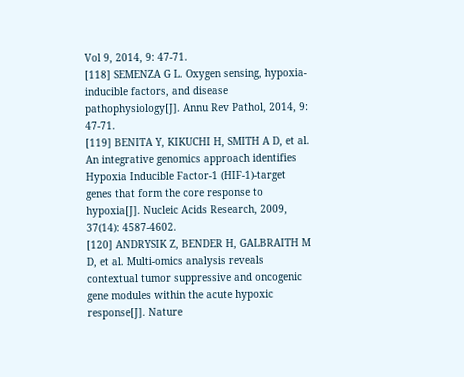Vol 9, 2014, 9: 47-71.
[118] SEMENZA G L. Oxygen sensing, hypoxia-inducible factors, and disease pathophysiology[J]. Annu Rev Pathol, 2014, 9: 47-71.
[119] BENITA Y, KIKUCHI H, SMITH A D, et al. An integrative genomics approach identifies Hypoxia Inducible Factor-1 (HIF-1)-target genes that form the core response to hypoxia[J]. Nucleic Acids Research, 2009, 37(14): 4587-4602.
[120] ANDRYSIK Z, BENDER H, GALBRAITH M D, et al. Multi-omics analysis reveals contextual tumor suppressive and oncogenic gene modules within the acute hypoxic response[J]. Nature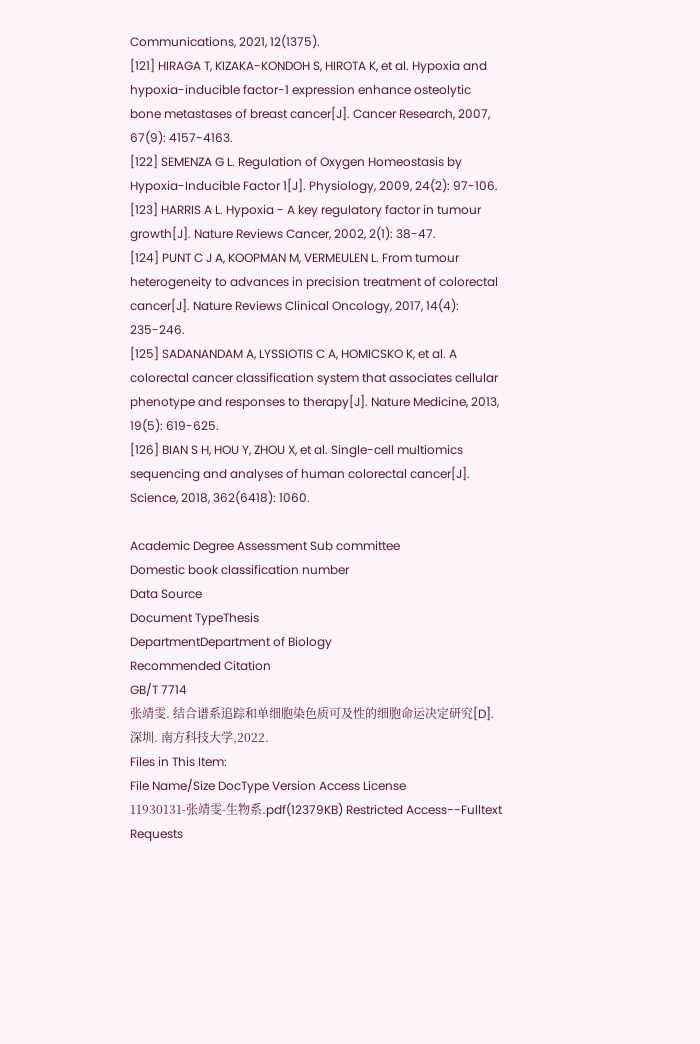Communications, 2021, 12(1375).
[121] HIRAGA T, KIZAKA-KONDOH S, HIROTA K, et al. Hypoxia and hypoxia-inducible factor-1 expression enhance osteolytic bone metastases of breast cancer[J]. Cancer Research, 2007, 67(9): 4157-4163.
[122] SEMENZA G L. Regulation of Oxygen Homeostasis by Hypoxia-Inducible Factor 1[J]. Physiology, 2009, 24(2): 97-106.
[123] HARRIS A L. Hypoxia - A key regulatory factor in tumour growth[J]. Nature Reviews Cancer, 2002, 2(1): 38-47.
[124] PUNT C J A, KOOPMAN M, VERMEULEN L. From tumour heterogeneity to advances in precision treatment of colorectal cancer[J]. Nature Reviews Clinical Oncology, 2017, 14(4): 235-246.
[125] SADANANDAM A, LYSSIOTIS C A, HOMICSKO K, et al. A colorectal cancer classification system that associates cellular phenotype and responses to therapy[J]. Nature Medicine, 2013, 19(5): 619-625.
[126] BIAN S H, HOU Y, ZHOU X, et al. Single-cell multiomics sequencing and analyses of human colorectal cancer[J]. Science, 2018, 362(6418): 1060.

Academic Degree Assessment Sub committee
Domestic book classification number
Data Source
Document TypeThesis
DepartmentDepartment of Biology
Recommended Citation
GB/T 7714
张靖雯. 结合谱系追踪和单细胞染色质可及性的细胞命运决定研究[D]. 深圳. 南方科技大学,2022.
Files in This Item:
File Name/Size DocType Version Access License
11930131-张靖雯-生物系.pdf(12379KB) Restricted Access--Fulltext Requests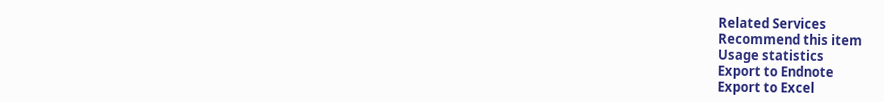Related Services
Recommend this item
Usage statistics
Export to Endnote
Export to Excel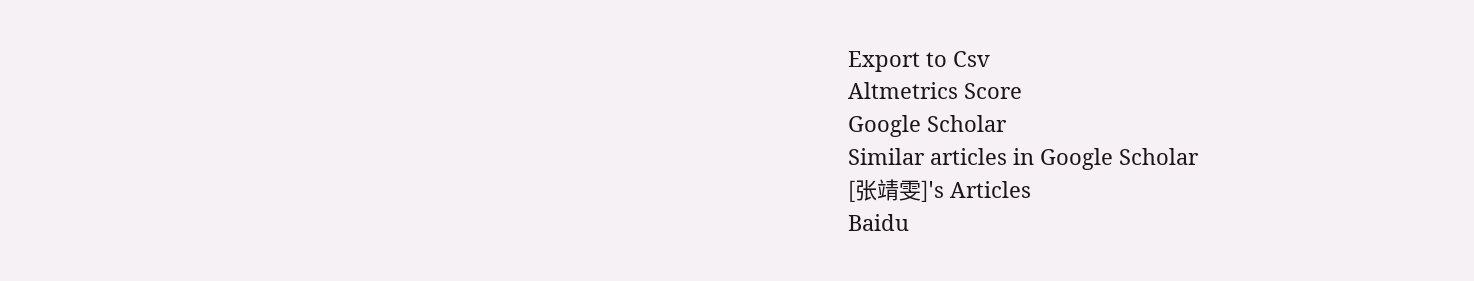Export to Csv
Altmetrics Score
Google Scholar
Similar articles in Google Scholar
[张靖雯]'s Articles
Baidu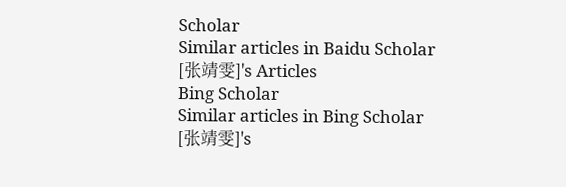Scholar
Similar articles in Baidu Scholar
[张靖雯]'s Articles
Bing Scholar
Similar articles in Bing Scholar
[张靖雯]'s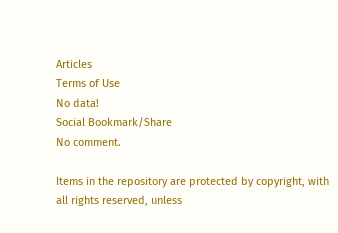Articles
Terms of Use
No data!
Social Bookmark/Share
No comment.

Items in the repository are protected by copyright, with all rights reserved, unless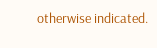otherwise indicated.